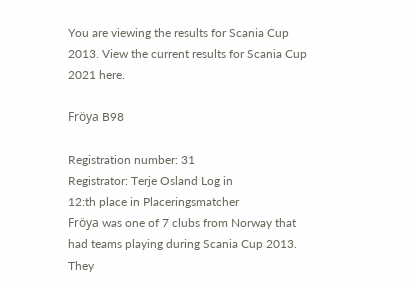You are viewing the results for Scania Cup 2013. View the current results for Scania Cup 2021 here.

Fröya B98

Registration number: 31
Registrator: Terje Osland Log in
12:th place in Placeringsmatcher
Fröya was one of 7 clubs from Norway that had teams playing during Scania Cup 2013. They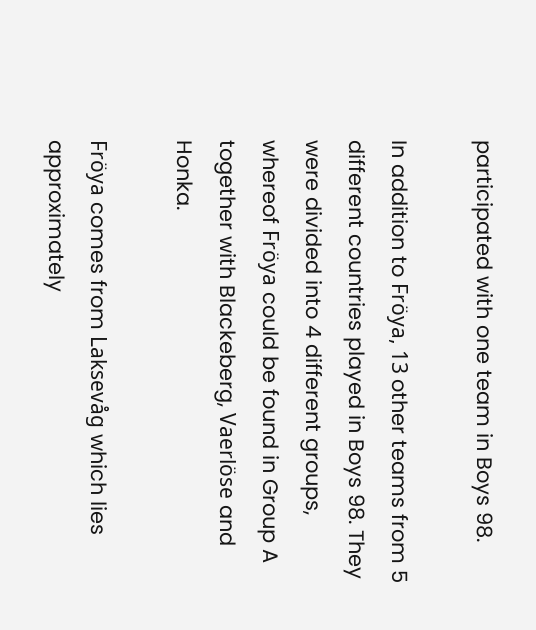participated with one team in Boys 98.

In addition to Fröya, 13 other teams from 5 different countries played in Boys 98. They were divided into 4 different groups, whereof Fröya could be found in Group A together with Blackeberg, Vaerlöse and Honka.

Fröya comes from Laksevåg which lies approximately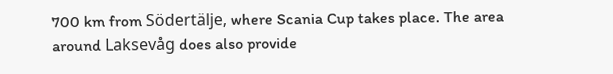700 km from Södertälje, where Scania Cup takes place. The area around Laksevåg does also provide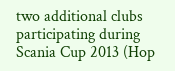two additional clubs participating during Scania Cup 2013 (Hop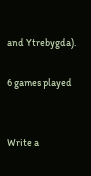and Ytrebygda).

6 games played


Write a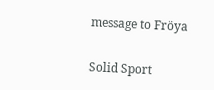message to Fröya


Solid Sport